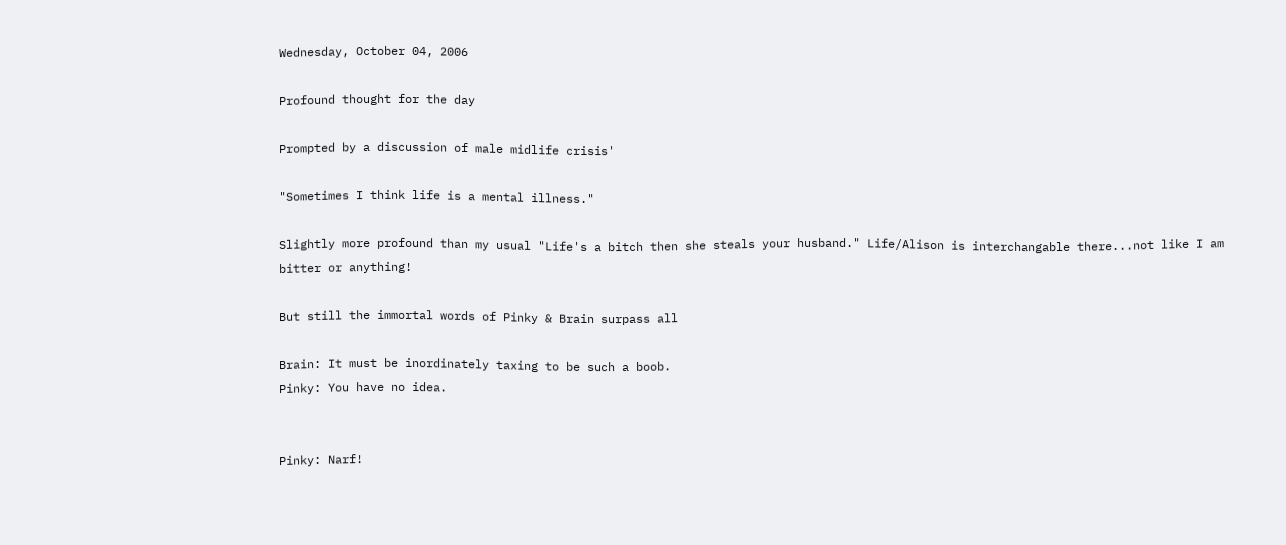Wednesday, October 04, 2006

Profound thought for the day

Prompted by a discussion of male midlife crisis'

"Sometimes I think life is a mental illness."

Slightly more profound than my usual "Life's a bitch then she steals your husband." Life/Alison is interchangable there...not like I am bitter or anything!

But still the immortal words of Pinky & Brain surpass all

Brain: It must be inordinately taxing to be such a boob.
Pinky: You have no idea.


Pinky: Narf!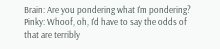Brain: Are you pondering what I'm pondering?
Pinky: Whoof, oh, I'd have to say the odds of that are terribly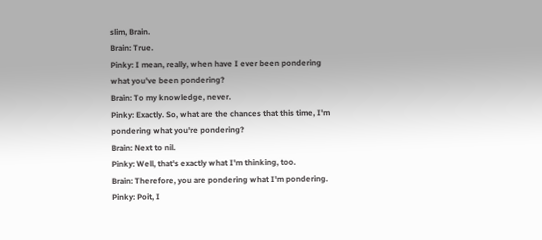slim, Brain.
Brain: True.
Pinky: I mean, really, when have I ever been pondering what you've been pondering?
Brain: To my knowledge, never.
Pinky: Exactly. So, what are the chances that this time, I'm pondering what you're pondering?
Brain: Next to nil.
Pinky: Well, that's exactly what I'm thinking, too.
Brain: Therefore, you are pondering what I'm pondering.
Pinky: Poit, I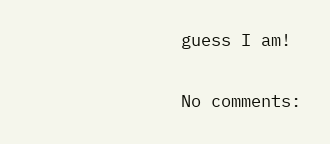guess I am!

No comments: